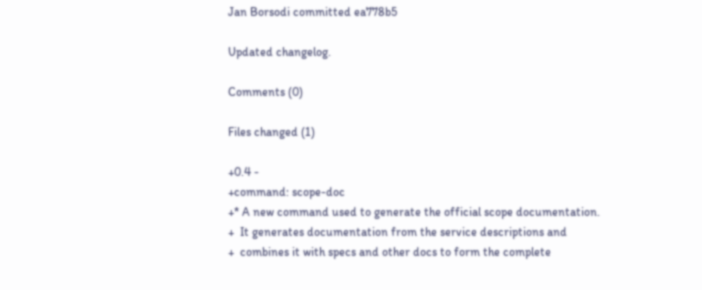Jan Borsodi committed ea778b5

Updated changelog.

Comments (0)

Files changed (1)

+0.4 -
+command: scope-doc
+* A new command used to generate the official scope documentation.
+  It generates documentation from the service descriptions and
+  combines it with specs and other docs to form the complete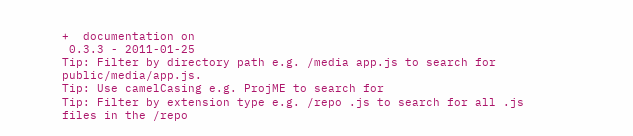+  documentation on
 0.3.3 - 2011-01-25
Tip: Filter by directory path e.g. /media app.js to search for public/media/app.js.
Tip: Use camelCasing e.g. ProjME to search for
Tip: Filter by extension type e.g. /repo .js to search for all .js files in the /repo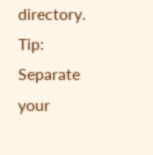directory.
Tip: Separate your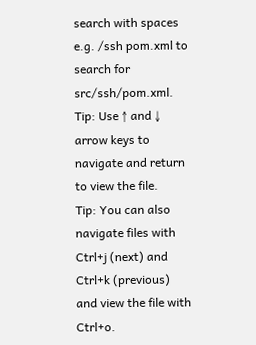search with spaces e.g. /ssh pom.xml to search for src/ssh/pom.xml.
Tip: Use ↑ and ↓ arrow keys to navigate and return to view the file.
Tip: You can also navigate files with Ctrl+j (next) and Ctrl+k (previous) and view the file with Ctrl+o.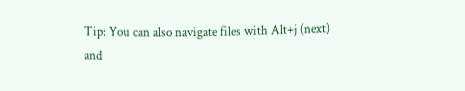Tip: You can also navigate files with Alt+j (next) and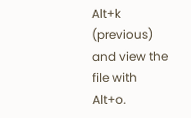Alt+k (previous) and view the file with Alt+o.